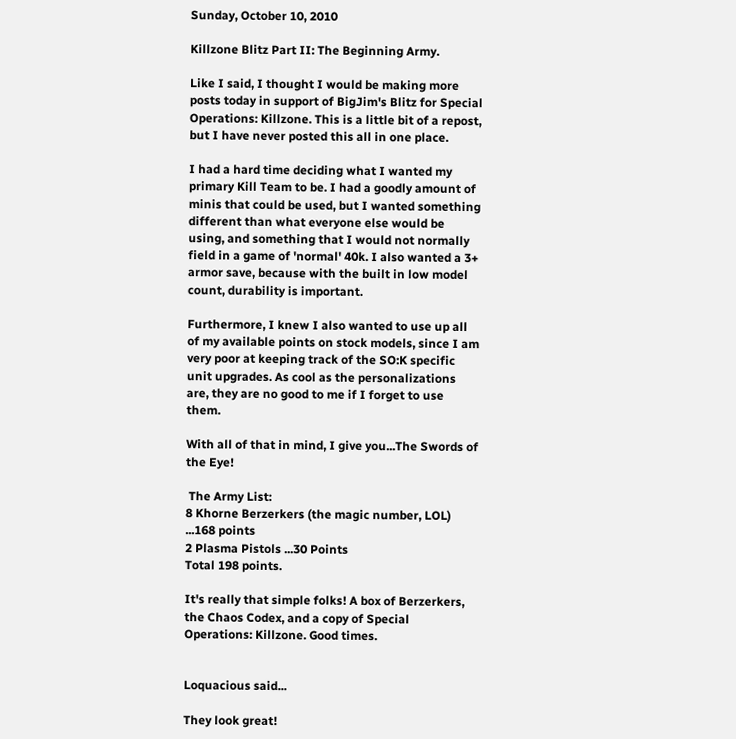Sunday, October 10, 2010

Killzone Blitz Part II: The Beginning Army.

Like I said, I thought I would be making more posts today in support of BigJim's Blitz for Special Operations: Killzone. This is a little bit of a repost, but I have never posted this all in one place.

I had a hard time deciding what I wanted my primary Kill Team to be. I had a goodly amount of minis that could be used, but I wanted something different than what everyone else would be using, and something that I would not normally field in a game of 'normal' 40k. I also wanted a 3+ armor save, because with the built in low model count, durability is important.

Furthermore, I knew I also wanted to use up all of my available points on stock models, since I am very poor at keeping track of the SO:K specific unit upgrades. As cool as the personalizations are, they are no good to me if I forget to use them.

With all of that in mind, I give you...The Swords of the Eye!

 The Army List:
8 Khorne Berzerkers (the magic number, LOL) ...168 points
2 Plasma Pistols ...30 Points
Total 198 points.

It's really that simple folks! A box of Berzerkers, the Chaos Codex, and a copy of Special Operations: Killzone. Good times.


Loquacious said...

They look great!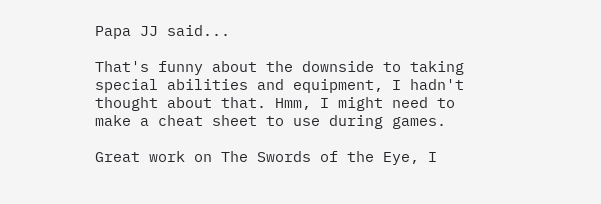Papa JJ said...

That's funny about the downside to taking special abilities and equipment, I hadn't thought about that. Hmm, I might need to make a cheat sheet to use during games.

Great work on The Swords of the Eye, I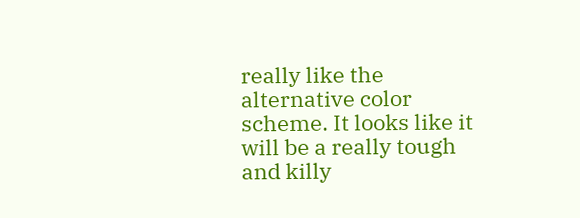really like the alternative color scheme. It looks like it will be a really tough and killy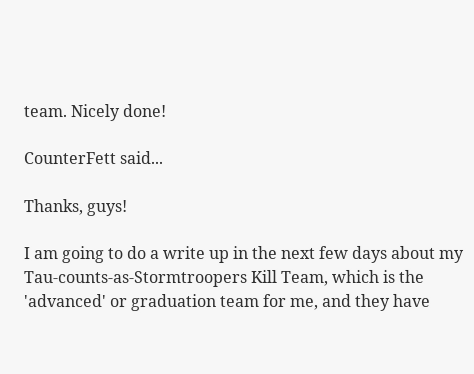team. Nicely done!

CounterFett said...

Thanks, guys!

I am going to do a write up in the next few days about my Tau-counts-as-Stormtroopers Kill Team, which is the 'advanced' or graduation team for me, and they have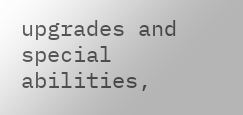upgrades and special abilities,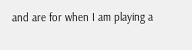and are for when I am playing a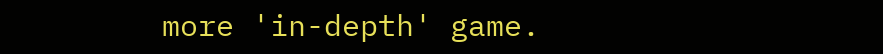more 'in-depth' game.